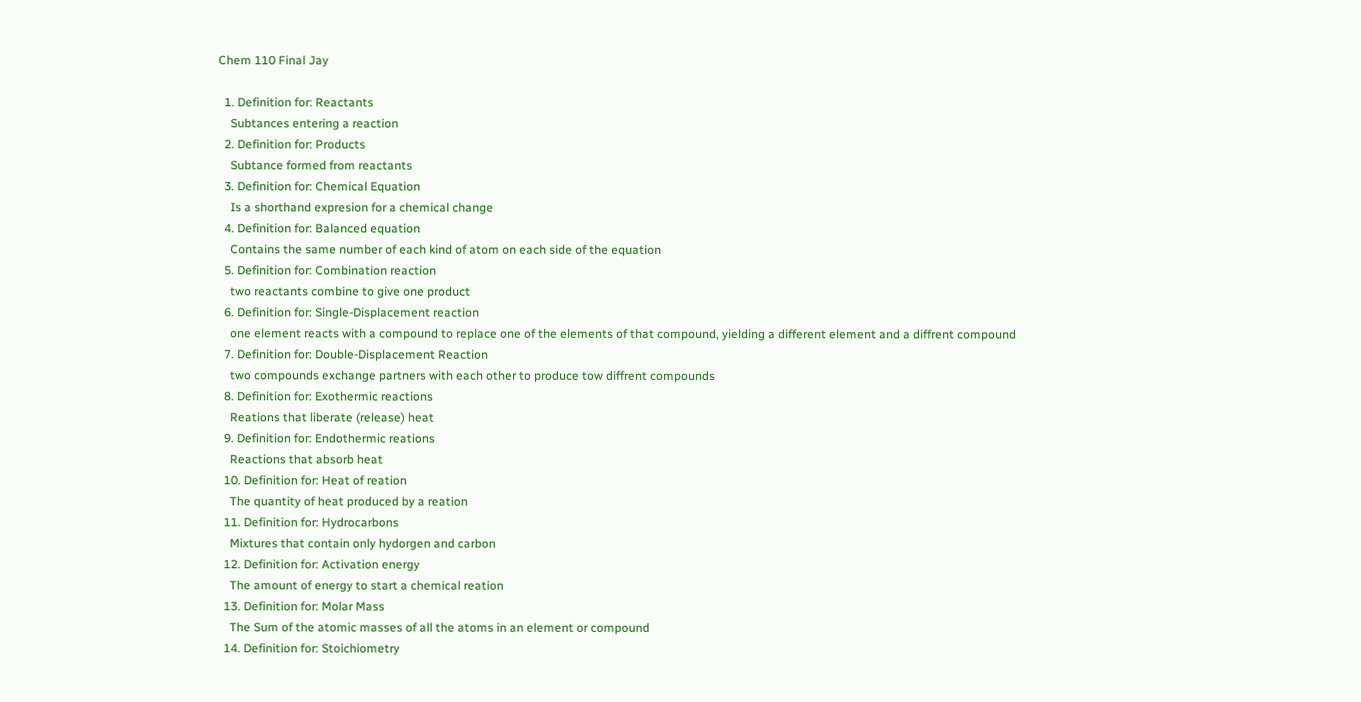Chem 110 Final Jay

  1. Definition for: Reactants
    Subtances entering a reaction
  2. Definition for: Products
    Subtance formed from reactants
  3. Definition for: Chemical Equation
    Is a shorthand expresion for a chemical change
  4. Definition for: Balanced equation
    Contains the same number of each kind of atom on each side of the equation
  5. Definition for: Combination reaction
    two reactants combine to give one product
  6. Definition for: Single-Displacement reaction
    one element reacts with a compound to replace one of the elements of that compound, yielding a different element and a diffrent compound
  7. Definition for: Double-Displacement Reaction
    two compounds exchange partners with each other to produce tow diffrent compounds
  8. Definition for: Exothermic reactions
    Reations that liberate (release) heat
  9. Definition for: Endothermic reations
    Reactions that absorb heat
  10. Definition for: Heat of reation
    The quantity of heat produced by a reation
  11. Definition for: Hydrocarbons
    Mixtures that contain only hydorgen and carbon
  12. Definition for: Activation energy
    The amount of energy to start a chemical reation
  13. Definition for: Molar Mass
    The Sum of the atomic masses of all the atoms in an element or compound
  14. Definition for: Stoichiometry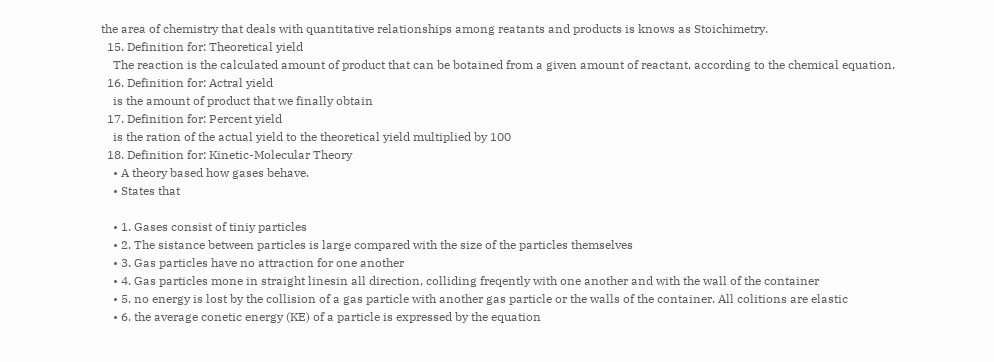the area of chemistry that deals with quantitative relationships among reatants and products is knows as Stoichimetry.
  15. Definition for: Theoretical yield
    The reaction is the calculated amount of product that can be botained from a given amount of reactant, according to the chemical equation.
  16. Definition for: Actral yield
    is the amount of product that we finally obtain
  17. Definition for: Percent yield
    is the ration of the actual yield to the theoretical yield multiplied by 100
  18. Definition for: Kinetic-Molecular Theory
    • A theory based how gases behave.
    • States that

    • 1. Gases consist of tiniy particles
    • 2. The sistance between particles is large compared with the size of the particles themselves
    • 3. Gas particles have no attraction for one another
    • 4. Gas particles mone in straight linesin all direction, colliding freqently with one another and with the wall of the container
    • 5. no energy is lost by the collision of a gas particle with another gas particle or the walls of the container. All colitions are elastic
    • 6. the average conetic energy (KE) of a particle is expressed by the equation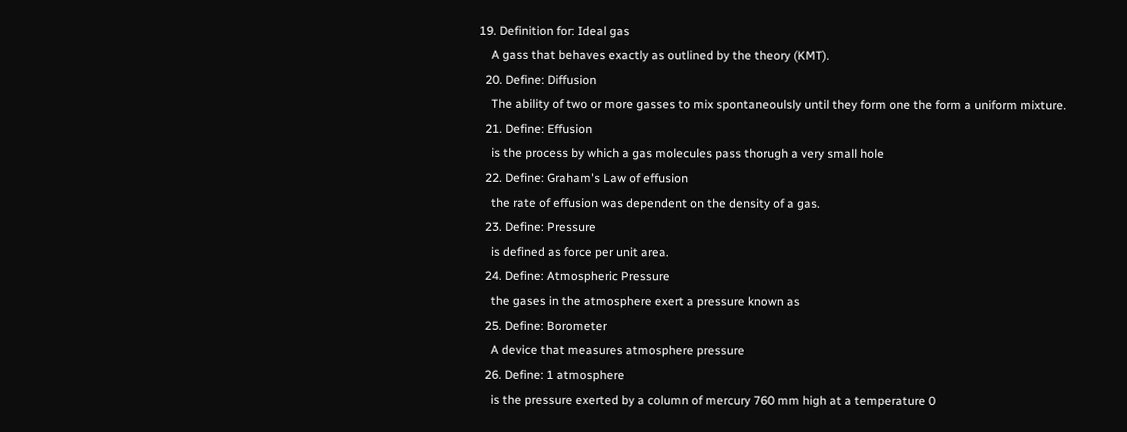19. Definition for: Ideal gas
    A gass that behaves exactly as outlined by the theory (KMT).
  20. Define: Diffusion
    The ability of two or more gasses to mix spontaneoulsly until they form one the form a uniform mixture.
  21. Define: Effusion
    is the process by which a gas molecules pass thorugh a very small hole
  22. Define: Graham's Law of effusion
    the rate of effusion was dependent on the density of a gas.
  23. Define: Pressure
    is defined as force per unit area.
  24. Define: Atmospheric Pressure
    the gases in the atmosphere exert a pressure known as
  25. Define: Borometer
    A device that measures atmosphere pressure
  26. Define: 1 atmosphere
    is the pressure exerted by a column of mercury 760 mm high at a temperature 0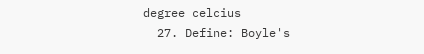degree celcius
  27. Define: Boyle's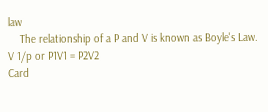law
    The relationship of a P and V is known as Boyle's Law. V 1/p or P1V1 = P2V2
Card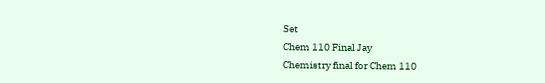Set
Chem 110 Final Jay
Chemistry final for Chem 110